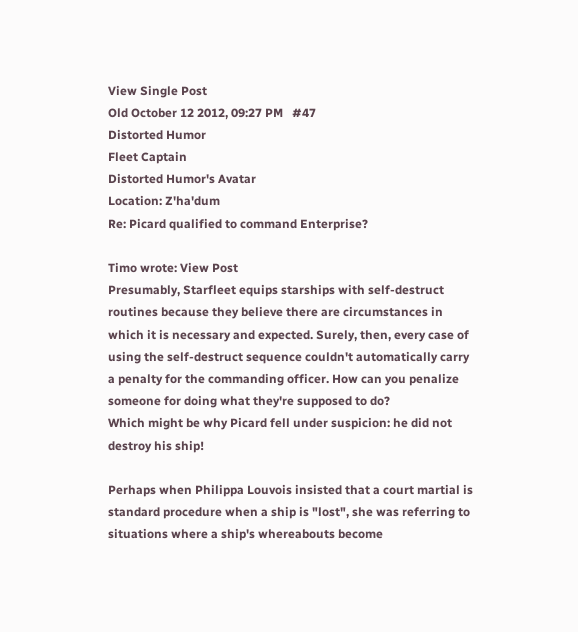View Single Post
Old October 12 2012, 09:27 PM   #47
Distorted Humor
Fleet Captain
Distorted Humor's Avatar
Location: Z'ha'dum
Re: Picard qualified to command Enterprise?

Timo wrote: View Post
Presumably, Starfleet equips starships with self-destruct routines because they believe there are circumstances in which it is necessary and expected. Surely, then, every case of using the self-destruct sequence couldn't automatically carry a penalty for the commanding officer. How can you penalize someone for doing what they're supposed to do?
Which might be why Picard fell under suspicion: he did not destroy his ship!

Perhaps when Philippa Louvois insisted that a court martial is standard procedure when a ship is "lost", she was referring to situations where a ship's whereabouts become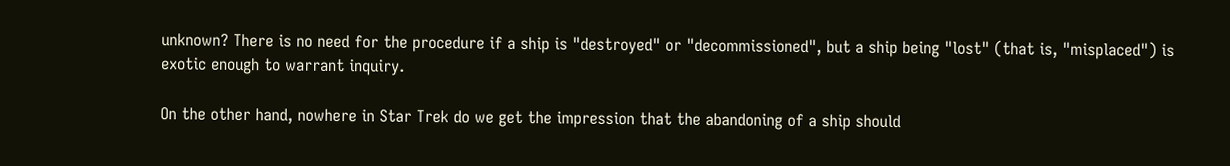unknown? There is no need for the procedure if a ship is "destroyed" or "decommissioned", but a ship being "lost" (that is, "misplaced") is exotic enough to warrant inquiry.

On the other hand, nowhere in Star Trek do we get the impression that the abandoning of a ship should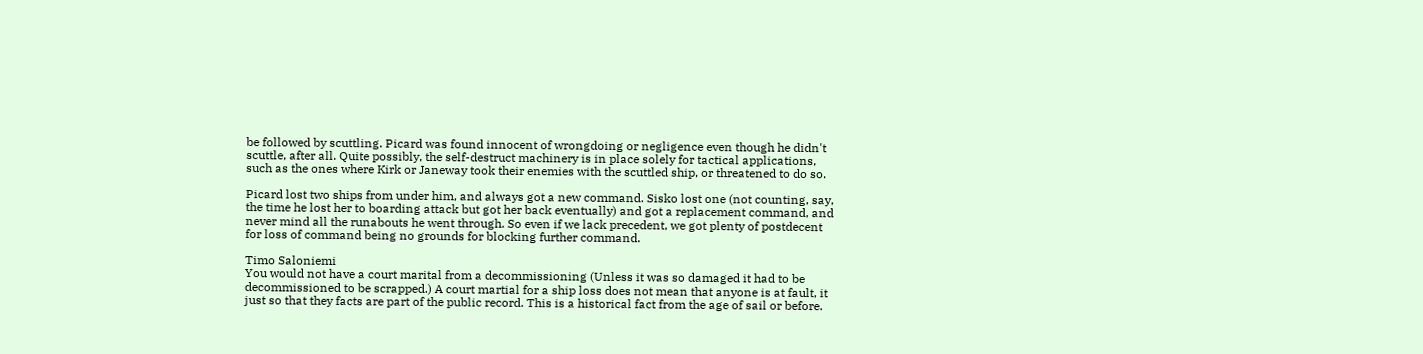be followed by scuttling. Picard was found innocent of wrongdoing or negligence even though he didn't scuttle, after all. Quite possibly, the self-destruct machinery is in place solely for tactical applications, such as the ones where Kirk or Janeway took their enemies with the scuttled ship, or threatened to do so.

Picard lost two ships from under him, and always got a new command. Sisko lost one (not counting, say, the time he lost her to boarding attack but got her back eventually) and got a replacement command, and never mind all the runabouts he went through. So even if we lack precedent, we got plenty of postdecent for loss of command being no grounds for blocking further command.

Timo Saloniemi
You would not have a court marital from a decommissioning (Unless it was so damaged it had to be decommissioned to be scrapped.) A court martial for a ship loss does not mean that anyone is at fault, it just so that they facts are part of the public record. This is a historical fact from the age of sail or before.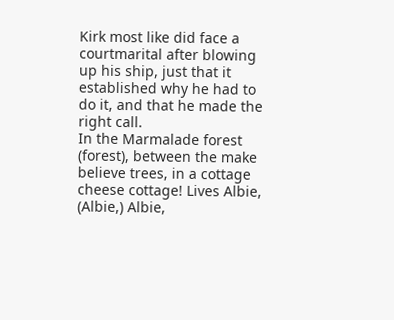Kirk most like did face a courtmarital after blowing up his ship, just that it established why he had to do it, and that he made the right call.
In the Marmalade forest (forest), between the make believe trees, in a cottage cheese cottage! Lives Albie, (Albie,) Albie,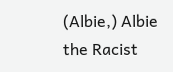(Albie,) Albie the Racist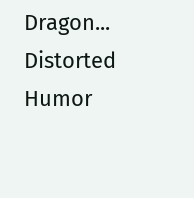Dragon...
Distorted Humor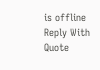is offline   Reply With Quote